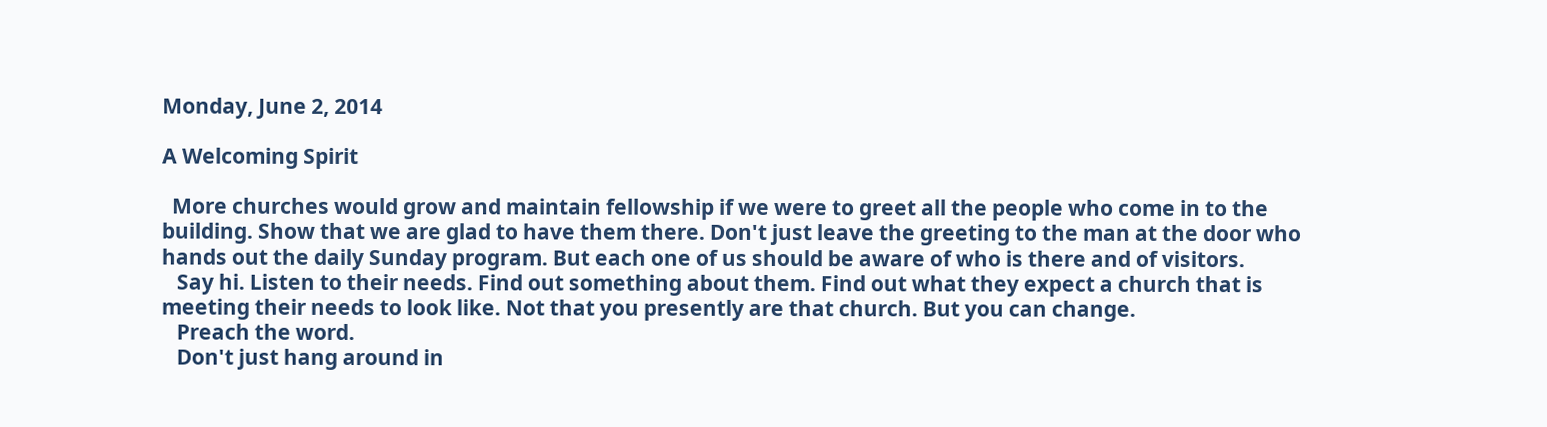Monday, June 2, 2014

A Welcoming Spirit

  More churches would grow and maintain fellowship if we were to greet all the people who come in to the building. Show that we are glad to have them there. Don't just leave the greeting to the man at the door who hands out the daily Sunday program. But each one of us should be aware of who is there and of visitors.
   Say hi. Listen to their needs. Find out something about them. Find out what they expect a church that is meeting their needs to look like. Not that you presently are that church. But you can change.
   Preach the word.
   Don't just hang around in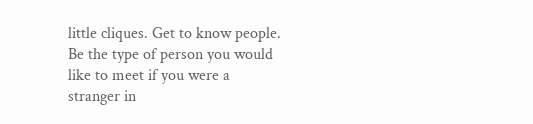little cliques. Get to know people. Be the type of person you would like to meet if you were a stranger in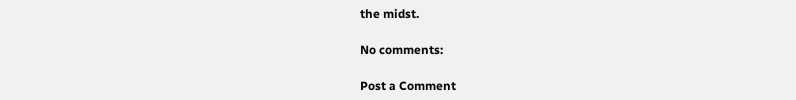the midst.

No comments:

Post a Comment